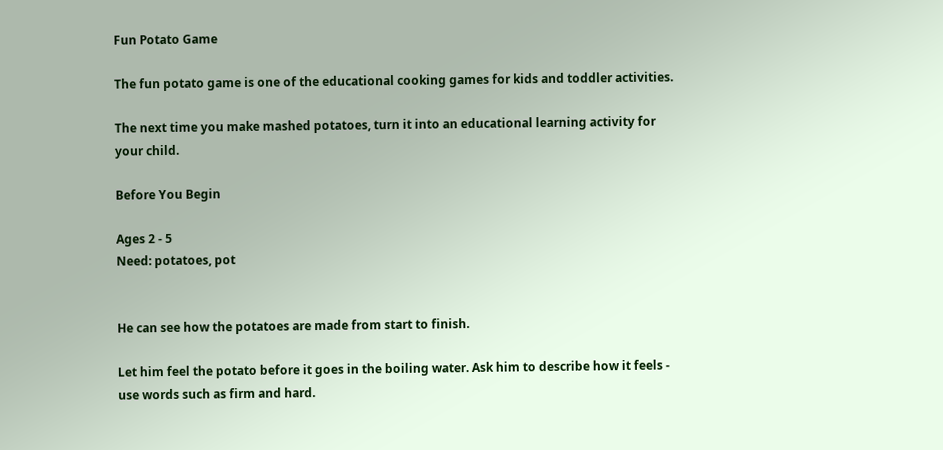Fun Potato Game

The fun potato game is one of the educational cooking games for kids and toddler activities.

The next time you make mashed potatoes, turn it into an educational learning activity for your child.

Before You Begin

Ages 2 - 5
Need: potatoes, pot


He can see how the potatoes are made from start to finish.

Let him feel the potato before it goes in the boiling water. Ask him to describe how it feels - use words such as firm and hard.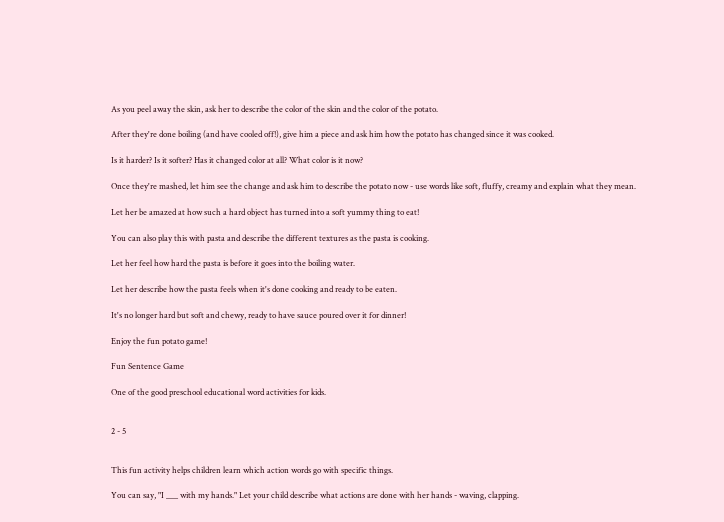As you peel away the skin, ask her to describe the color of the skin and the color of the potato.

After they're done boiling (and have cooled off!), give him a piece and ask him how the potato has changed since it was cooked.

Is it harder? Is it softer? Has it changed color at all? What color is it now?

Once they're mashed, let him see the change and ask him to describe the potato now - use words like soft, fluffy, creamy and explain what they mean.

Let her be amazed at how such a hard object has turned into a soft yummy thing to eat!

You can also play this with pasta and describe the different textures as the pasta is cooking.

Let her feel how hard the pasta is before it goes into the boiling water.

Let her describe how the pasta feels when it's done cooking and ready to be eaten.

It's no longer hard but soft and chewy, ready to have sauce poured over it for dinner!

Enjoy the fun potato game!

Fun Sentence Game

One of the good preschool educational word activities for kids.


2 - 5


This fun activity helps children learn which action words go with specific things.

You can say, "I ___ with my hands." Let your child describe what actions are done with her hands - waving, clapping.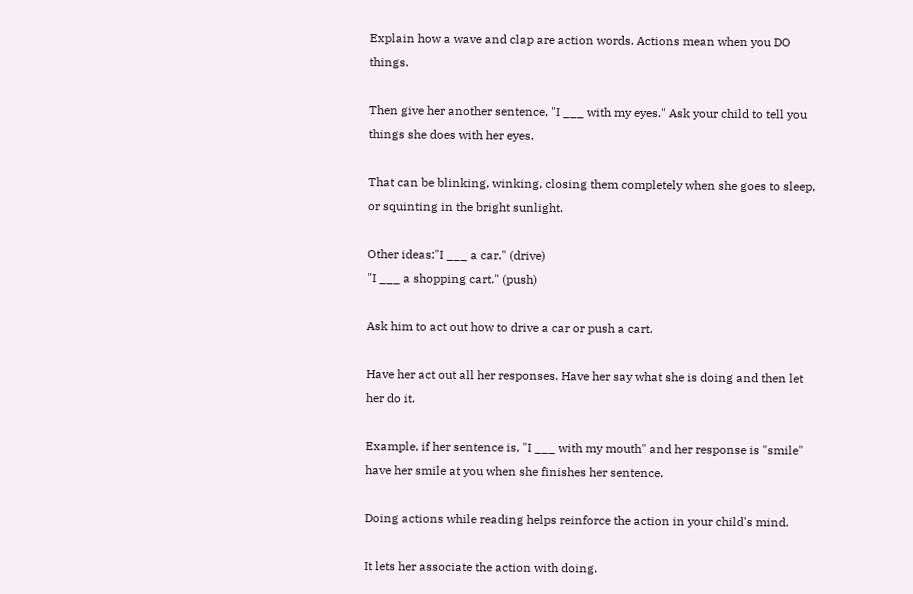Explain how a wave and clap are action words. Actions mean when you DO things.

Then give her another sentence, "I ___ with my eyes." Ask your child to tell you things she does with her eyes.

That can be blinking, winking, closing them completely when she goes to sleep, or squinting in the bright sunlight.

Other ideas:"I ___ a car." (drive)
"I ___ a shopping cart." (push)

Ask him to act out how to drive a car or push a cart.

Have her act out all her responses. Have her say what she is doing and then let her do it.

Example, if her sentence is, "I ___ with my mouth" and her response is "smile" have her smile at you when she finishes her sentence.

Doing actions while reading helps reinforce the action in your child's mind.

It lets her associate the action with doing.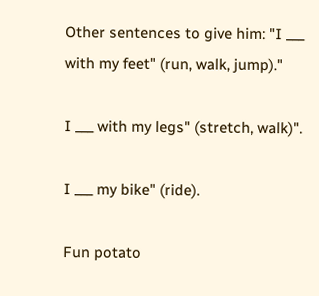Other sentences to give him: "I ___ with my feet" (run, walk, jump)."

I ___ with my legs" (stretch, walk)".

I ___ my bike" (ride).

Fun potato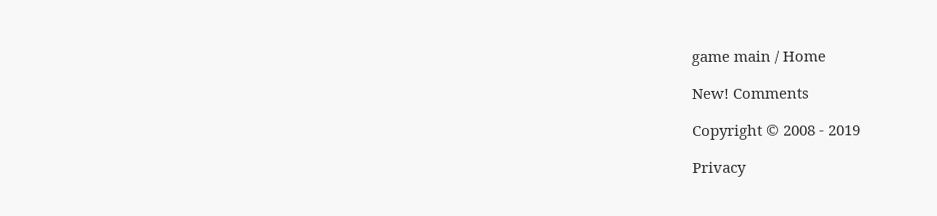game main / Home

New! Comments

Copyright © 2008 - 2019

Privacy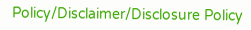Policy/Disclaimer/Disclosure Policy